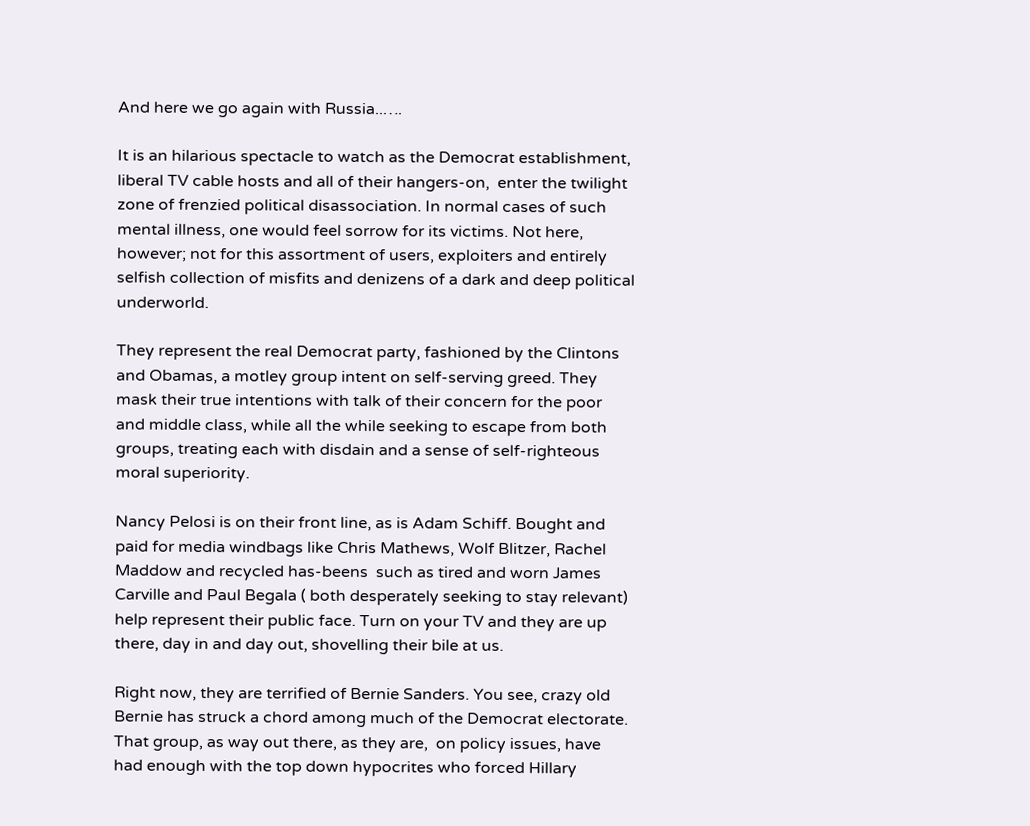And here we go again with Russia..….

It is an hilarious spectacle to watch as the Democrat establishment, liberal TV cable hosts and all of their hangers-on,  enter the twilight zone of frenzied political disassociation. In normal cases of such mental illness, one would feel sorrow for its victims. Not here, however; not for this assortment of users, exploiters and entirely selfish collection of misfits and denizens of a dark and deep political underworld.

They represent the real Democrat party, fashioned by the Clintons and Obamas, a motley group intent on self-serving greed. They mask their true intentions with talk of their concern for the poor and middle class, while all the while seeking to escape from both groups, treating each with disdain and a sense of self-righteous moral superiority.

Nancy Pelosi is on their front line, as is Adam Schiff. Bought and paid for media windbags like Chris Mathews, Wolf Blitzer, Rachel Maddow and recycled has-beens  such as tired and worn James Carville and Paul Begala ( both desperately seeking to stay relevant) help represent their public face. Turn on your TV and they are up there, day in and day out, shovelling their bile at us.

Right now, they are terrified of Bernie Sanders. You see, crazy old Bernie has struck a chord among much of the Democrat electorate. That group, as way out there, as they are,  on policy issues, have had enough with the top down hypocrites who forced Hillary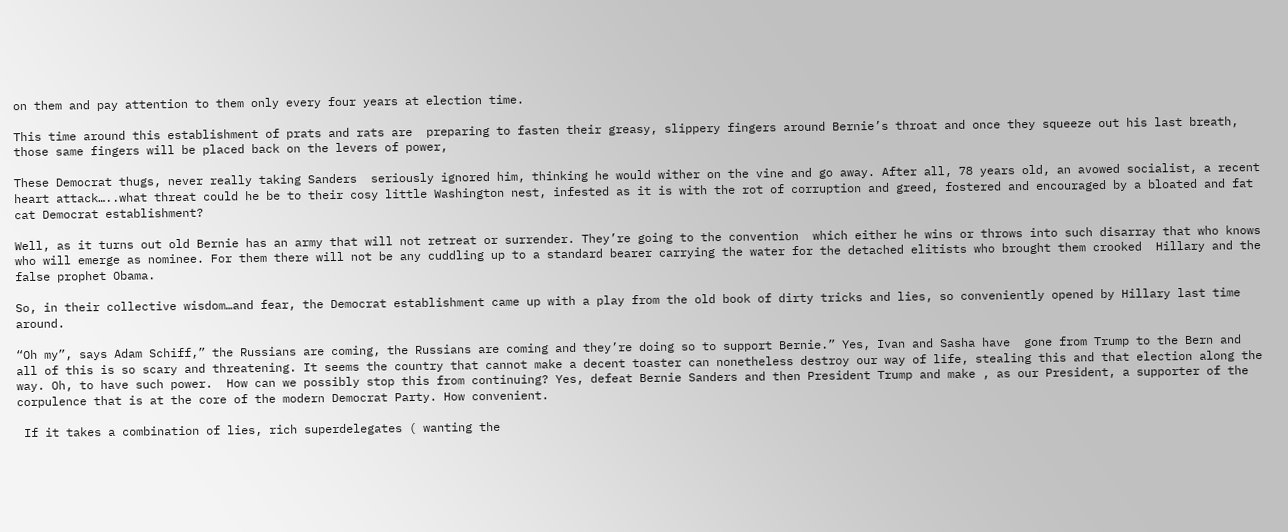on them and pay attention to them only every four years at election time.

This time around this establishment of prats and rats are  preparing to fasten their greasy, slippery fingers around Bernie’s throat and once they squeeze out his last breath,  those same fingers will be placed back on the levers of power,

These Democrat thugs, never really taking Sanders  seriously ignored him, thinking he would wither on the vine and go away. After all, 78 years old, an avowed socialist, a recent heart attack…..what threat could he be to their cosy little Washington nest, infested as it is with the rot of corruption and greed, fostered and encouraged by a bloated and fat cat Democrat establishment?

Well, as it turns out old Bernie has an army that will not retreat or surrender. They’re going to the convention  which either he wins or throws into such disarray that who knows who will emerge as nominee. For them there will not be any cuddling up to a standard bearer carrying the water for the detached elitists who brought them crooked  Hillary and the false prophet Obama.

So, in their collective wisdom…and fear, the Democrat establishment came up with a play from the old book of dirty tricks and lies, so conveniently opened by Hillary last time around.

“Oh my”, says Adam Schiff,” the Russians are coming, the Russians are coming and they’re doing so to support Bernie.” Yes, Ivan and Sasha have  gone from Trump to the Bern and all of this is so scary and threatening. It seems the country that cannot make a decent toaster can nonetheless destroy our way of life, stealing this and that election along the way. Oh, to have such power.  How can we possibly stop this from continuing? Yes, defeat Bernie Sanders and then President Trump and make , as our President, a supporter of the corpulence that is at the core of the modern Democrat Party. How convenient.

 If it takes a combination of lies, rich superdelegates ( wanting the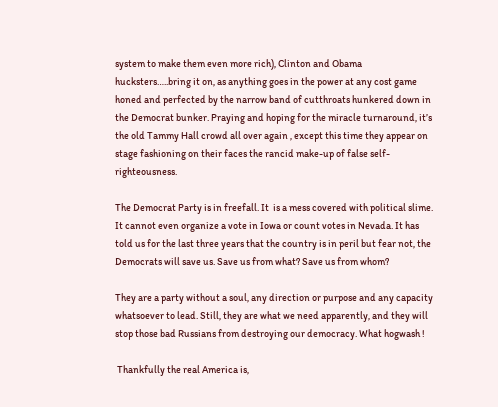system to make them even more rich), Clinton and Obama hucksters…..bring it on, as anything goes in the power at any cost game honed and perfected by the narrow band of cutthroats hunkered down in the Democrat bunker. Praying and hoping for the miracle turnaround, it’s  the old Tammy Hall crowd all over again , except this time they appear on stage fashioning on their faces the rancid make-up of false self-righteousness.

The Democrat Party is in freefall. It  is a mess covered with political slime. It cannot even organize a vote in Iowa or count votes in Nevada. It has told us for the last three years that the country is in peril but fear not, the Democrats will save us. Save us from what? Save us from whom?

They are a party without a soul, any direction or purpose and any capacity whatsoever to lead. Still, they are what we need apparently, and they will stop those bad Russians from destroying our democracy. What hogwash !

 Thankfully the real America is,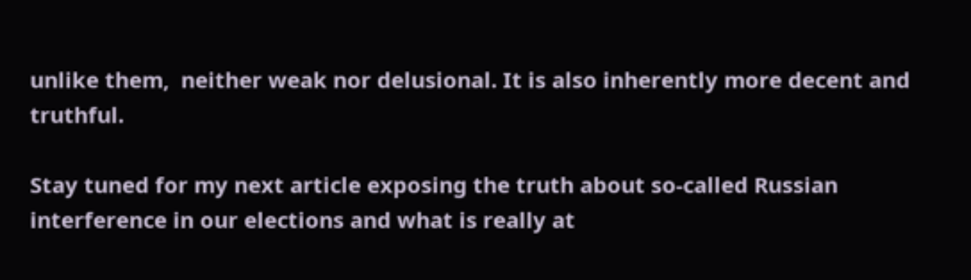unlike them,  neither weak nor delusional. It is also inherently more decent and truthful.

Stay tuned for my next article exposing the truth about so-called Russian interference in our elections and what is really at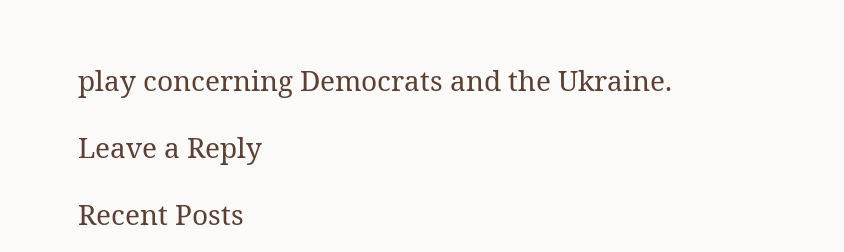play concerning Democrats and the Ukraine.

Leave a Reply

Recent Posts